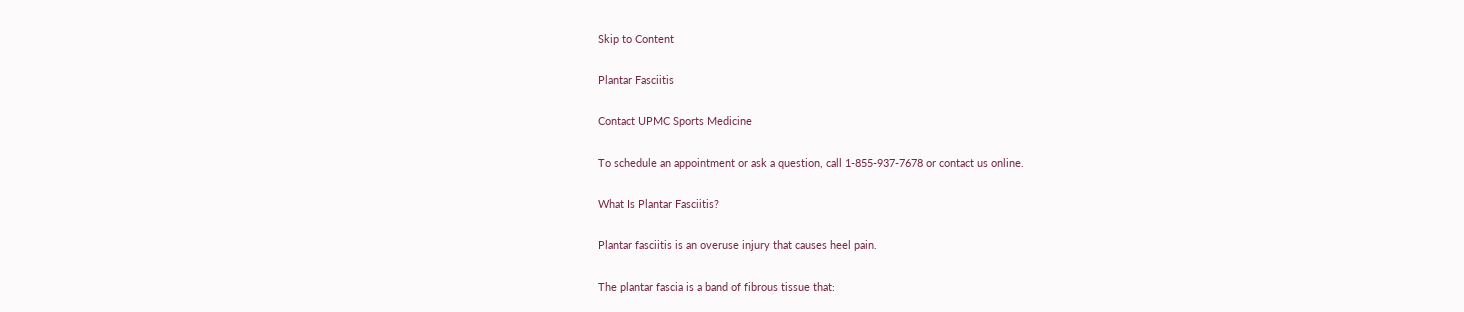Skip to Content

Plantar Fasciitis

Contact UPMC Sports Medicine

To schedule an appointment or ask a question, call 1-855-937-7678 or contact us online.

What Is Plantar Fasciitis?

Plantar fasciitis is an overuse injury that causes heel pain.

The plantar fascia is a band of fibrous tissue that: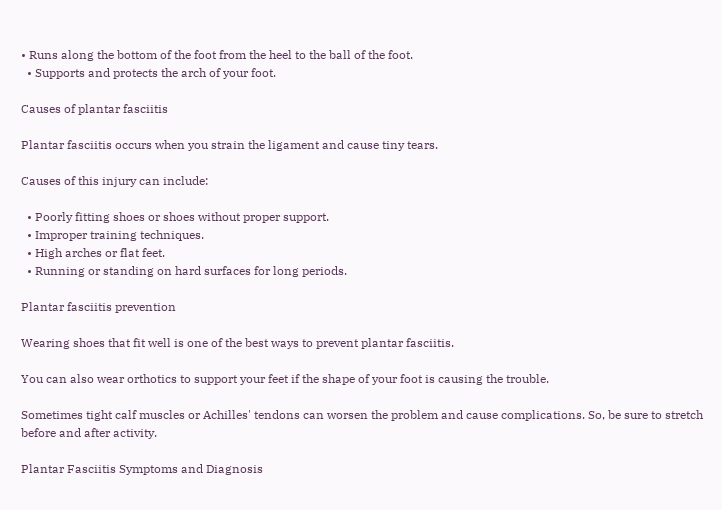• Runs along the bottom of the foot from the heel to the ball of the foot.
  • Supports and protects the arch of your foot.

Causes of plantar fasciitis

Plantar fasciitis occurs when you strain the ligament and cause tiny tears.

Causes of this injury can include:

  • Poorly fitting shoes or shoes without proper support.
  • Improper training techniques.
  • High arches or flat feet.
  • Running or standing on hard surfaces for long periods.

Plantar fasciitis prevention

Wearing shoes that fit well is one of the best ways to prevent plantar fasciitis.

You can also wear orthotics to support your feet if the shape of your foot is causing the trouble.

Sometimes tight calf muscles or Achilles' tendons can worsen the problem and cause complications. So, be sure to stretch before and after activity.

Plantar Fasciitis Symptoms and Diagnosis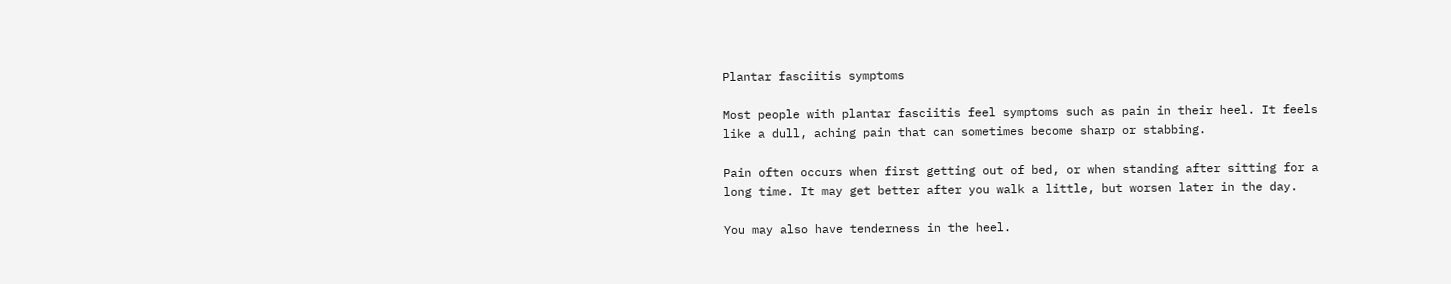Plantar fasciitis symptoms

Most people with plantar fasciitis feel symptoms such as pain in their heel. It feels like a dull, aching pain that can sometimes become sharp or stabbing.

Pain often occurs when first getting out of bed, or when standing after sitting for a long time. It may get better after you walk a little, but worsen later in the day.

You may also have tenderness in the heel.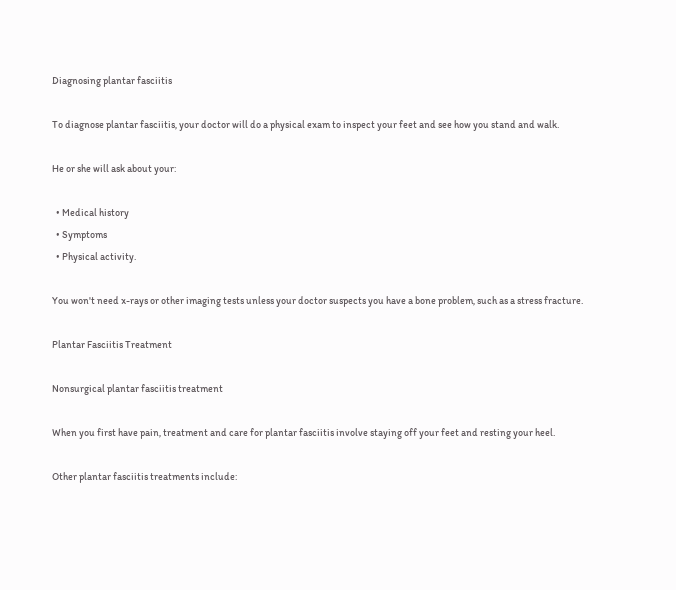Diagnosing plantar fasciitis

To diagnose plantar fasciitis, your doctor will do a physical exam to inspect your feet and see how you stand and walk.

He or she will ask about your:

  • Medical history
  • Symptoms
  • Physical activity.

You won't need x-rays or other imaging tests unless your doctor suspects you have a bone problem, such as a stress fracture.

Plantar Fasciitis Treatment

Nonsurgical plantar fasciitis treatment

When you first have pain, treatment and care for plantar fasciitis involve staying off your feet and resting your heel.

Other plantar fasciitis treatments include: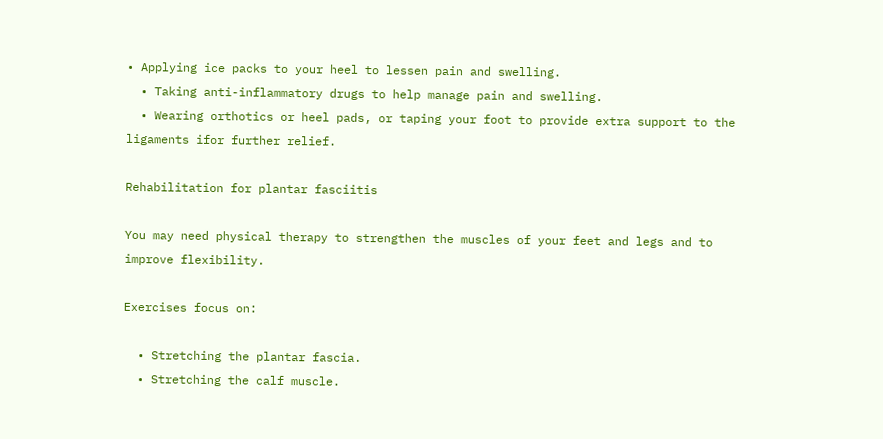• Applying ice packs to your heel to lessen pain and swelling.
  • Taking anti-inflammatory drugs to help manage pain and swelling.
  • Wearing orthotics or heel pads, or taping your foot to provide extra support to the ligaments ifor further relief.

Rehabilitation for plantar fasciitis

You may need physical therapy to strengthen the muscles of your feet and legs and to improve flexibility.

Exercises focus on:

  • Stretching the plantar fascia.
  • Stretching the calf muscle.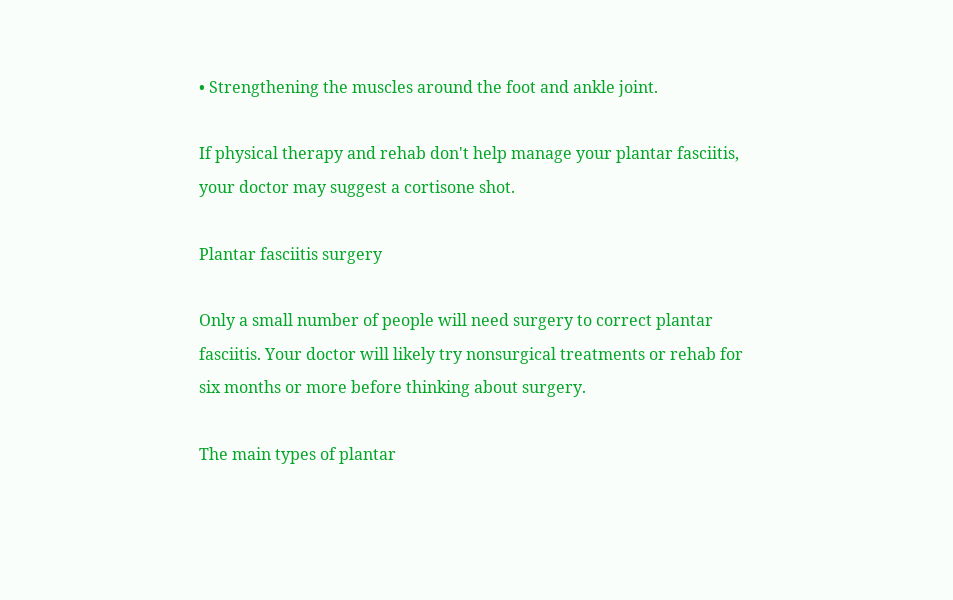• Strengthening the muscles around the foot and ankle joint.

If physical therapy and rehab don't help manage your plantar fasciitis, your doctor may suggest a cortisone shot.

Plantar fasciitis surgery

Only a small number of people will need surgery to correct plantar fasciitis. Your doctor will likely try nonsurgical treatments or rehab for six months or more before thinking about surgery.

The main types of plantar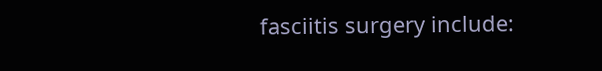fasciitis surgery include: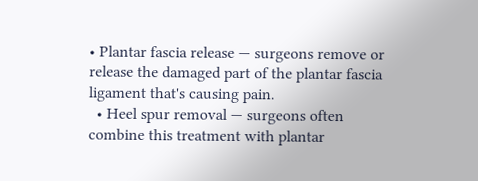• Plantar fascia release — surgeons remove or release the damaged part of the plantar fascia ligament that's causing pain.
  • Heel spur removal — surgeons often combine this treatment with plantar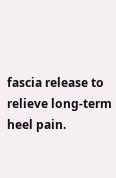fascia release to relieve long-term heel pain.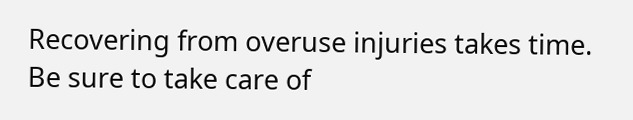Recovering from overuse injuries takes time. Be sure to take care of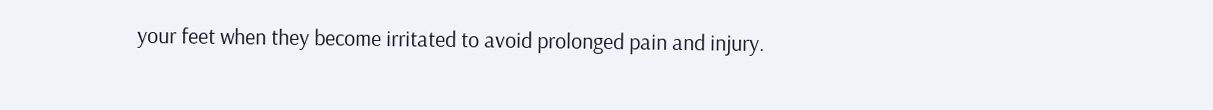your feet when they become irritated to avoid prolonged pain and injury.